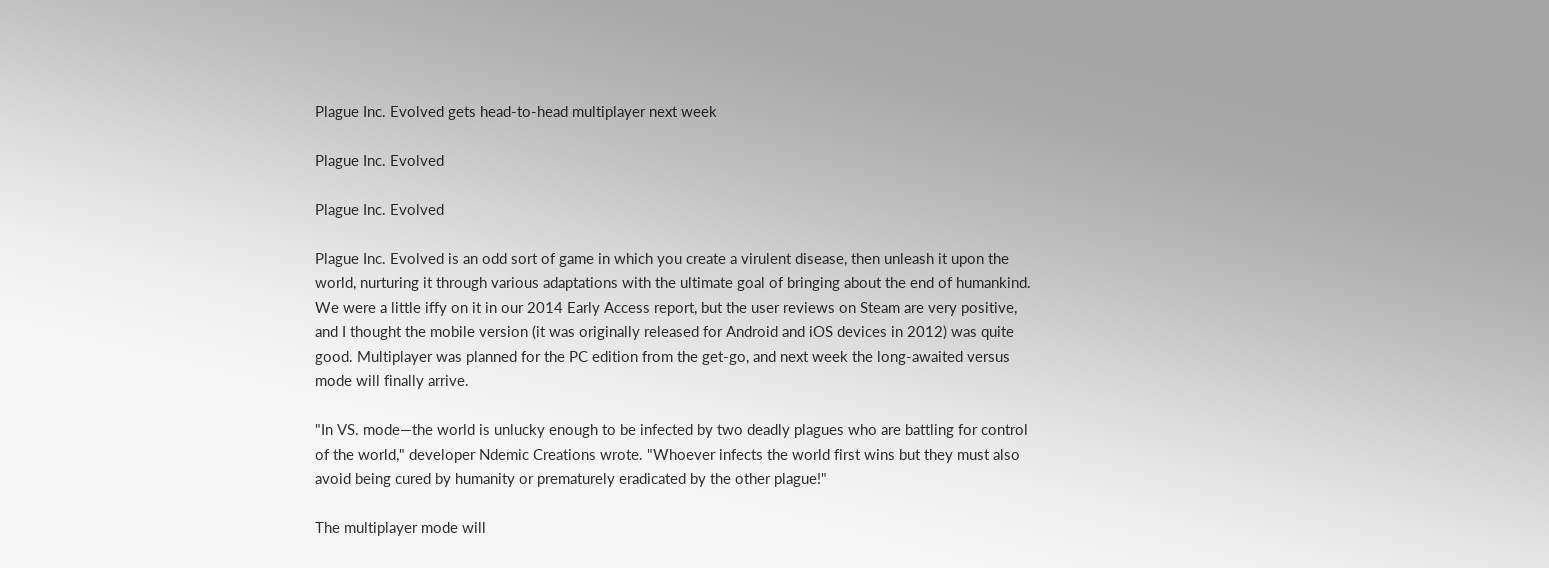Plague Inc. Evolved gets head-to-head multiplayer next week

Plague Inc. Evolved

Plague Inc. Evolved

Plague Inc. Evolved is an odd sort of game in which you create a virulent disease, then unleash it upon the world, nurturing it through various adaptations with the ultimate goal of bringing about the end of humankind. We were a little iffy on it in our 2014 Early Access report, but the user reviews on Steam are very positive, and I thought the mobile version (it was originally released for Android and iOS devices in 2012) was quite good. Multiplayer was planned for the PC edition from the get-go, and next week the long-awaited versus mode will finally arrive.

"In VS. mode—the world is unlucky enough to be infected by two deadly plagues who are battling for control of the world," developer Ndemic Creations wrote. "Whoever infects the world first wins but they must also avoid being cured by humanity or prematurely eradicated by the other plague!"

The multiplayer mode will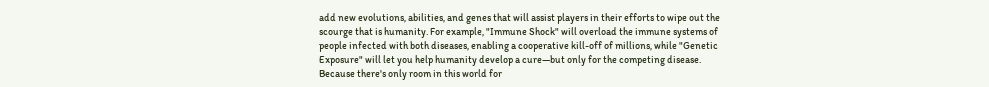add new evolutions, abilities, and genes that will assist players in their efforts to wipe out the scourge that is humanity. For example, "Immune Shock" will overload the immune systems of people infected with both diseases, enabling a cooperative kill-off of millions, while "Genetic Exposure" will let you help humanity develop a cure—but only for the competing disease. Because there's only room in this world for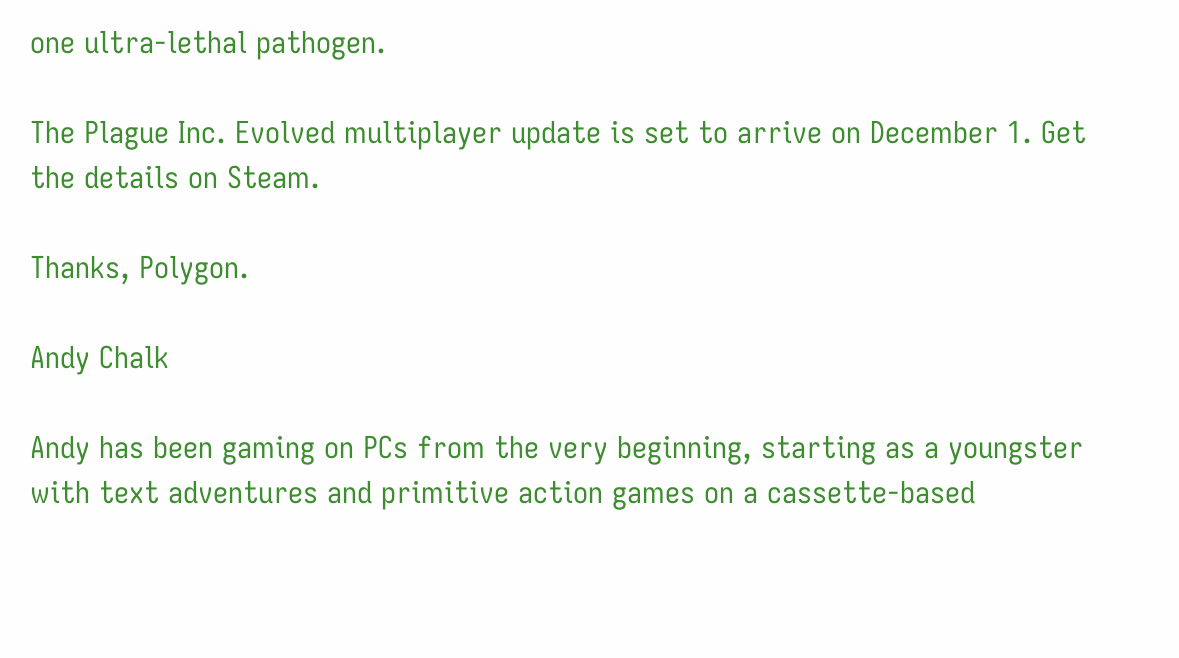one ultra-lethal pathogen.

The Plague Inc. Evolved multiplayer update is set to arrive on December 1. Get the details on Steam.

Thanks, Polygon.

Andy Chalk

Andy has been gaming on PCs from the very beginning, starting as a youngster with text adventures and primitive action games on a cassette-based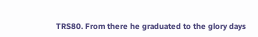TRS80. From there he graduated to the glory days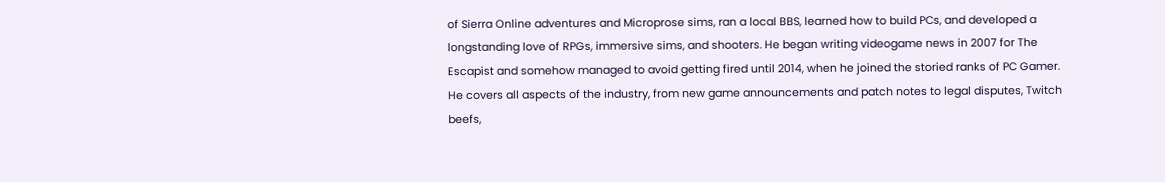of Sierra Online adventures and Microprose sims, ran a local BBS, learned how to build PCs, and developed a longstanding love of RPGs, immersive sims, and shooters. He began writing videogame news in 2007 for The Escapist and somehow managed to avoid getting fired until 2014, when he joined the storied ranks of PC Gamer. He covers all aspects of the industry, from new game announcements and patch notes to legal disputes, Twitch beefs,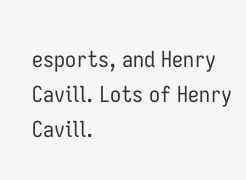esports, and Henry Cavill. Lots of Henry Cavill.